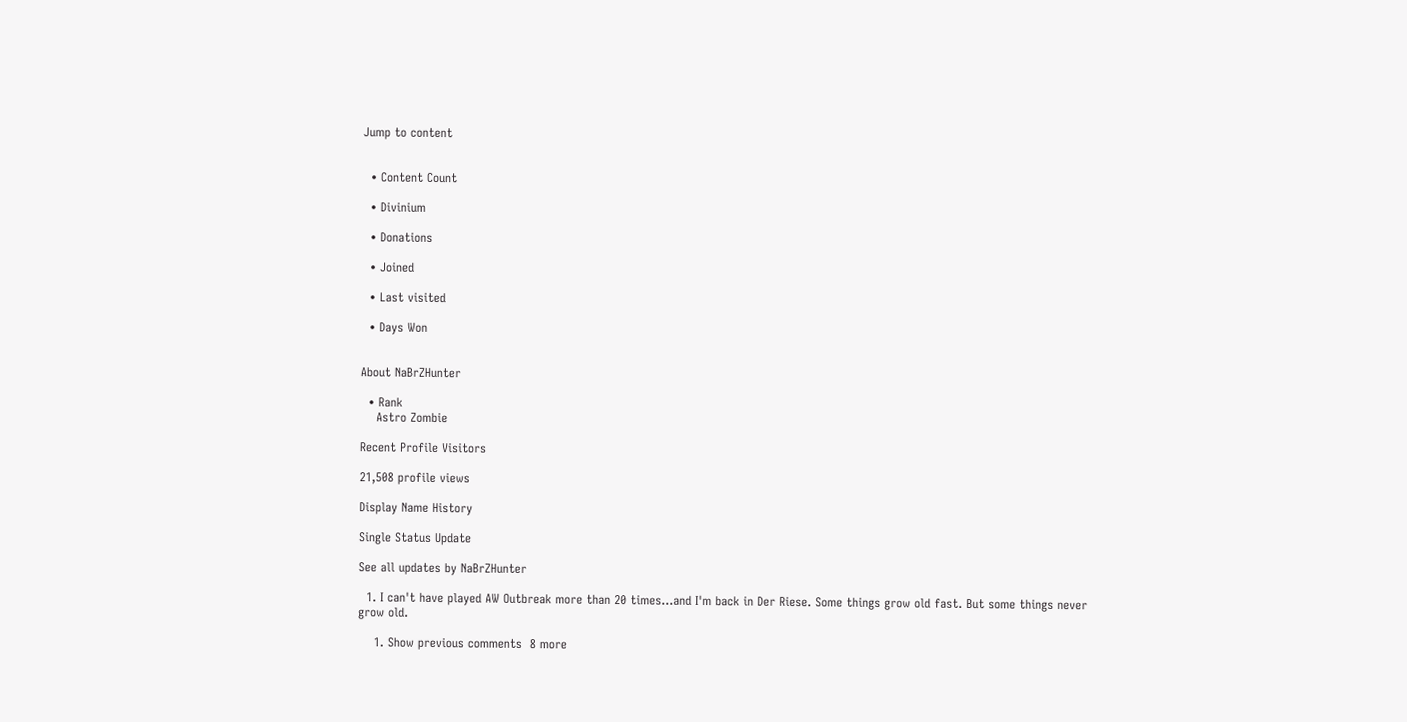Jump to content


  • Content Count

  • Divinium

  • Donations

  • Joined

  • Last visited

  • Days Won


About NaBrZHunter

  • Rank
    Astro Zombie

Recent Profile Visitors

21,508 profile views

Display Name History

Single Status Update

See all updates by NaBrZHunter

  1. I can't have played AW Outbreak more than 20 times...and I'm back in Der Riese. Some things grow old fast. But some things never grow old.

    1. Show previous comments  8 more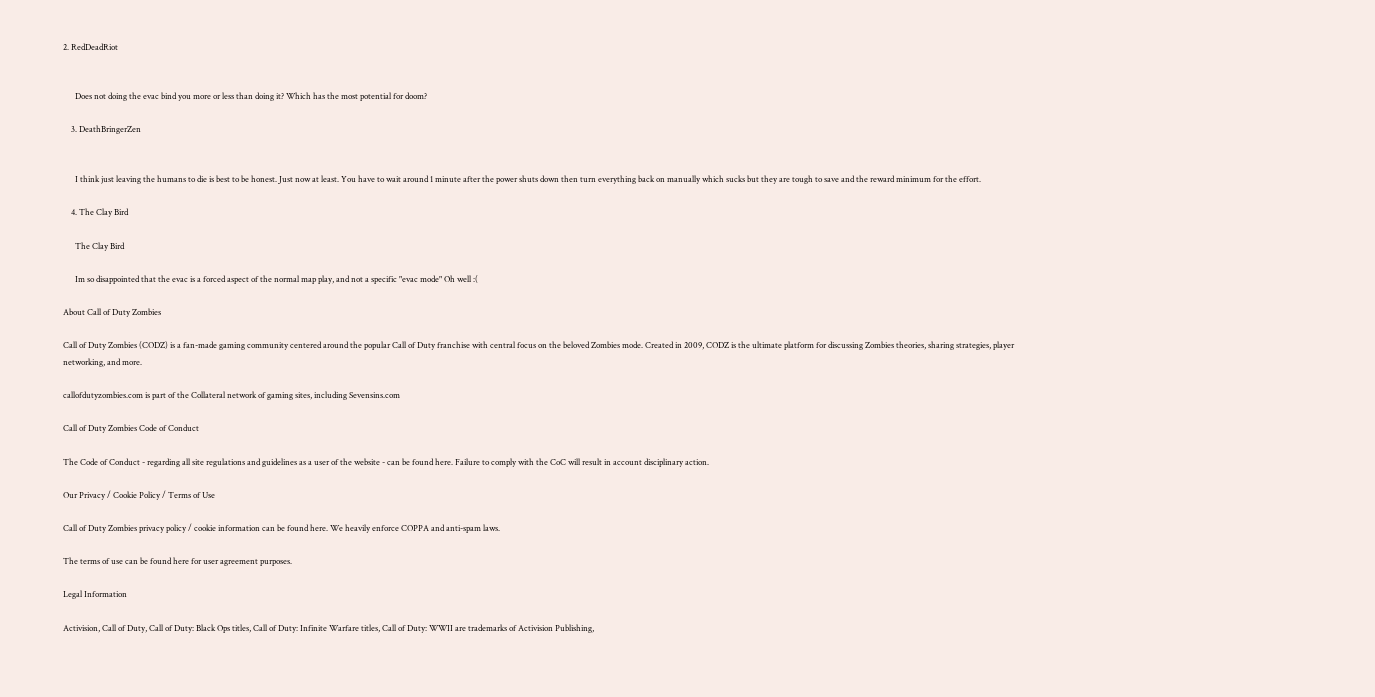2. RedDeadRiot


      Does not doing the evac bind you more or less than doing it? Which has the most potential for doom?

    3. DeathBringerZen


      I think just leaving the humans to die is best to be honest. Just now at least. You have to wait around 1 minute after the power shuts down then turn everything back on manually which sucks but they are tough to save and the reward minimum for the effort.

    4. The Clay Bird

      The Clay Bird

      Im so disappointed that the evac is a forced aspect of the normal map play, and not a specific "evac mode" Oh well :(

About Call of Duty Zombies

Call of Duty Zombies (CODZ) is a fan-made gaming community centered around the popular Call of Duty franchise with central focus on the beloved Zombies mode. Created in 2009, CODZ is the ultimate platform for discussing Zombies theories, sharing strategies, player networking, and more.

callofdutyzombies.com is part of the Collateral network of gaming sites, including Sevensins.com

Call of Duty Zombies Code of Conduct

The Code of Conduct - regarding all site regulations and guidelines as a user of the website - can be found here. Failure to comply with the CoC will result in account disciplinary action.

Our Privacy / Cookie Policy / Terms of Use

Call of Duty Zombies privacy policy / cookie information can be found here. We heavily enforce COPPA and anti-spam laws.

The terms of use can be found here for user agreement purposes.

Legal Information

Activision, Call of Duty, Call of Duty: Black Ops titles, Call of Duty: Infinite Warfare titles, Call of Duty: WWII are trademarks of Activision Publishing,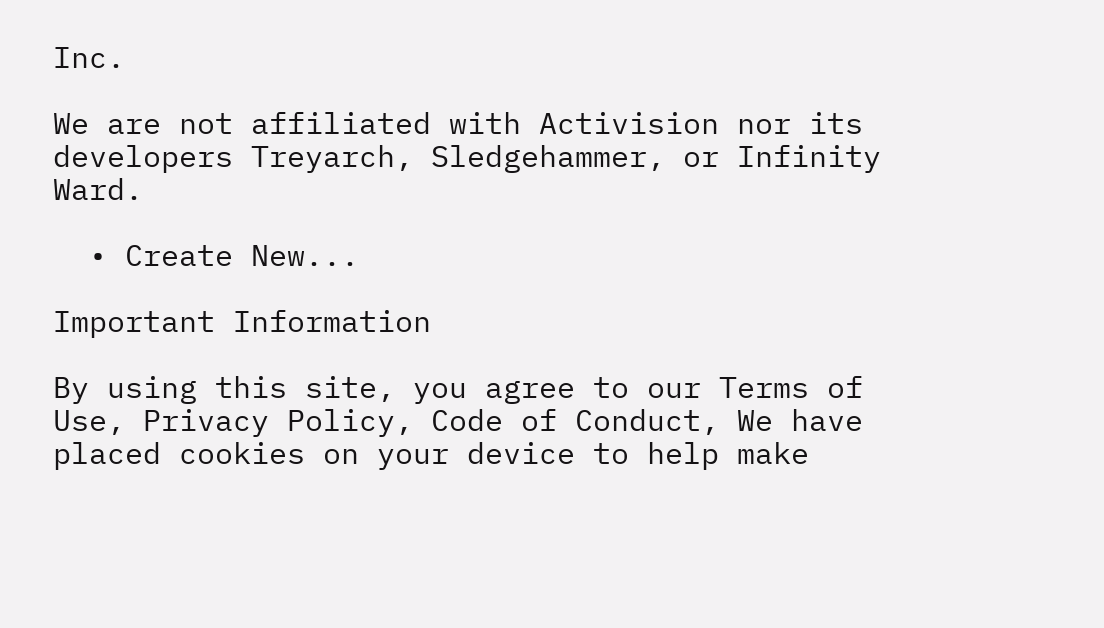Inc.

We are not affiliated with Activision nor its developers Treyarch, Sledgehammer, or Infinity Ward.

  • Create New...

Important Information

By using this site, you agree to our Terms of Use, Privacy Policy, Code of Conduct, We have placed cookies on your device to help make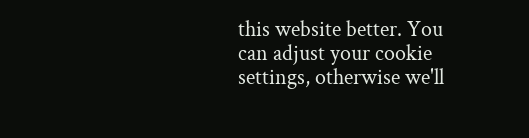this website better. You can adjust your cookie settings, otherwise we'll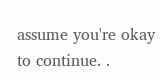assume you're okay to continue. .